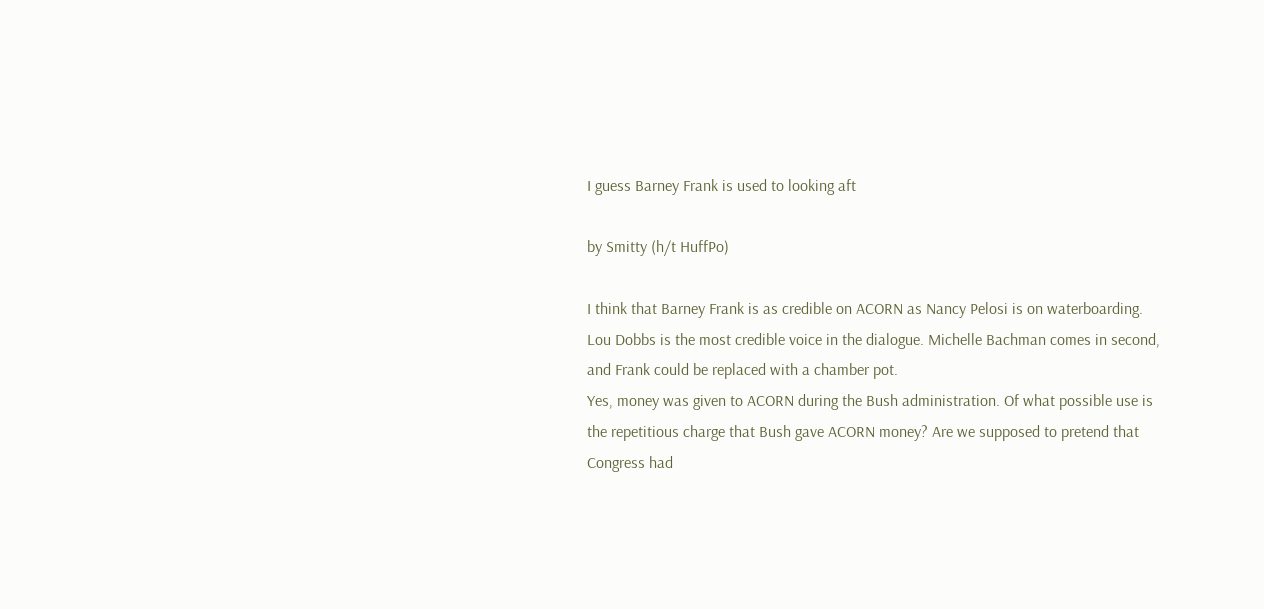I guess Barney Frank is used to looking aft

by Smitty (h/t HuffPo)

I think that Barney Frank is as credible on ACORN as Nancy Pelosi is on waterboarding.
Lou Dobbs is the most credible voice in the dialogue. Michelle Bachman comes in second, and Frank could be replaced with a chamber pot.
Yes, money was given to ACORN during the Bush administration. Of what possible use is the repetitious charge that Bush gave ACORN money? Are we supposed to pretend that Congress had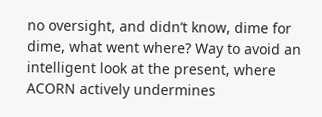no oversight, and didn’t know, dime for dime, what went where? Way to avoid an intelligent look at the present, where ACORN actively undermines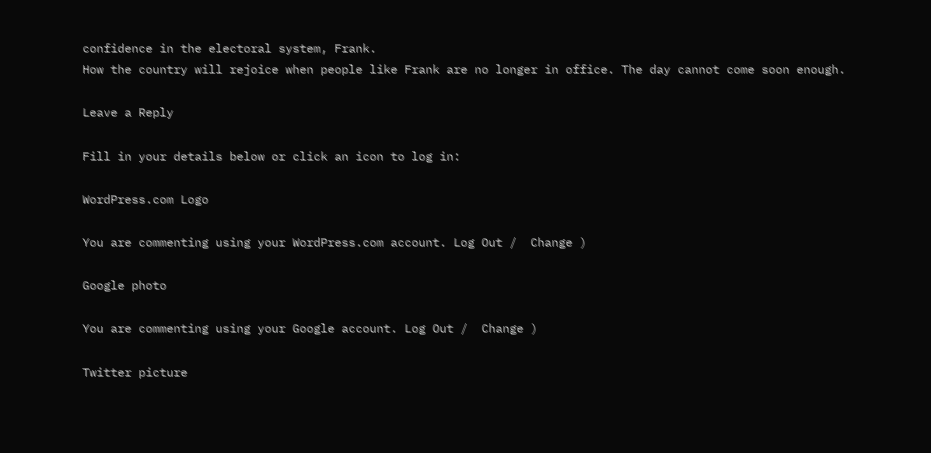confidence in the electoral system, Frank.
How the country will rejoice when people like Frank are no longer in office. The day cannot come soon enough.

Leave a Reply

Fill in your details below or click an icon to log in:

WordPress.com Logo

You are commenting using your WordPress.com account. Log Out /  Change )

Google photo

You are commenting using your Google account. Log Out /  Change )

Twitter picture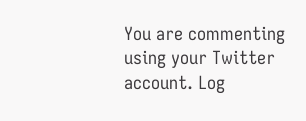You are commenting using your Twitter account. Log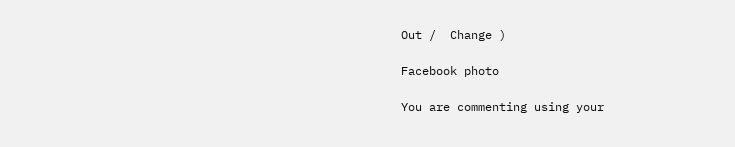Out /  Change )

Facebook photo

You are commenting using your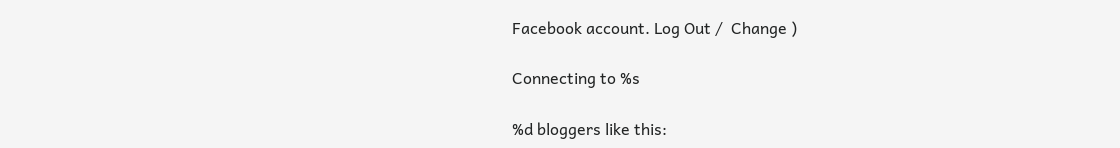Facebook account. Log Out /  Change )

Connecting to %s

%d bloggers like this: